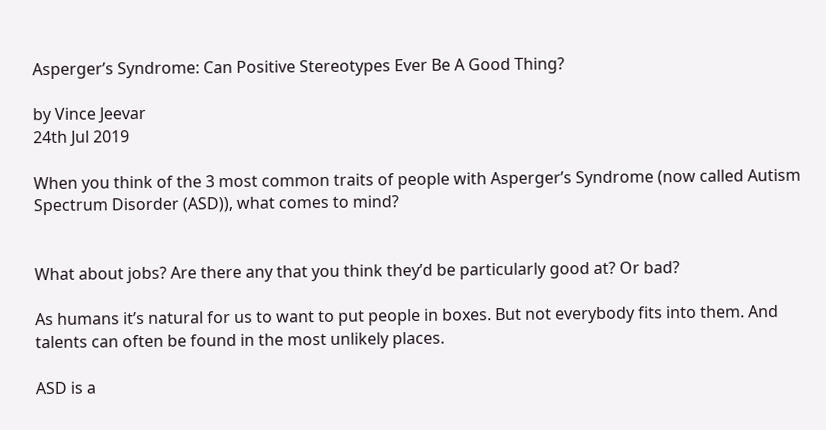Asperger’s Syndrome: Can Positive Stereotypes Ever Be A Good Thing?

by Vince Jeevar
24th Jul 2019

When you think of the 3 most common traits of people with Asperger’s Syndrome (now called Autism Spectrum Disorder (ASD)), what comes to mind?


What about jobs? Are there any that you think they’d be particularly good at? Or bad?

As humans it’s natural for us to want to put people in boxes. But not everybody fits into them. And talents can often be found in the most unlikely places.

ASD is a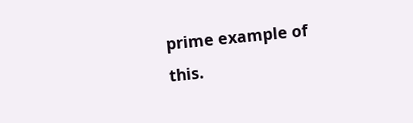prime example of this.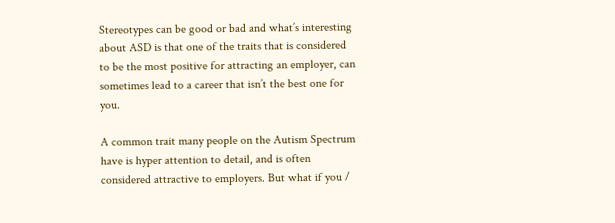Stereotypes can be good or bad and what’s interesting about ASD is that one of the traits that is considered to be the most positive for attracting an employer, can sometimes lead to a career that isn’t the best one for you.

A common trait many people on the Autism Spectrum have is hyper attention to detail, and is often considered attractive to employers. But what if you /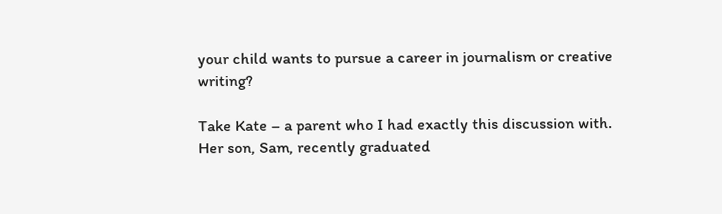your child wants to pursue a career in journalism or creative writing?

Take Kate – a parent who I had exactly this discussion with. Her son, Sam, recently graduated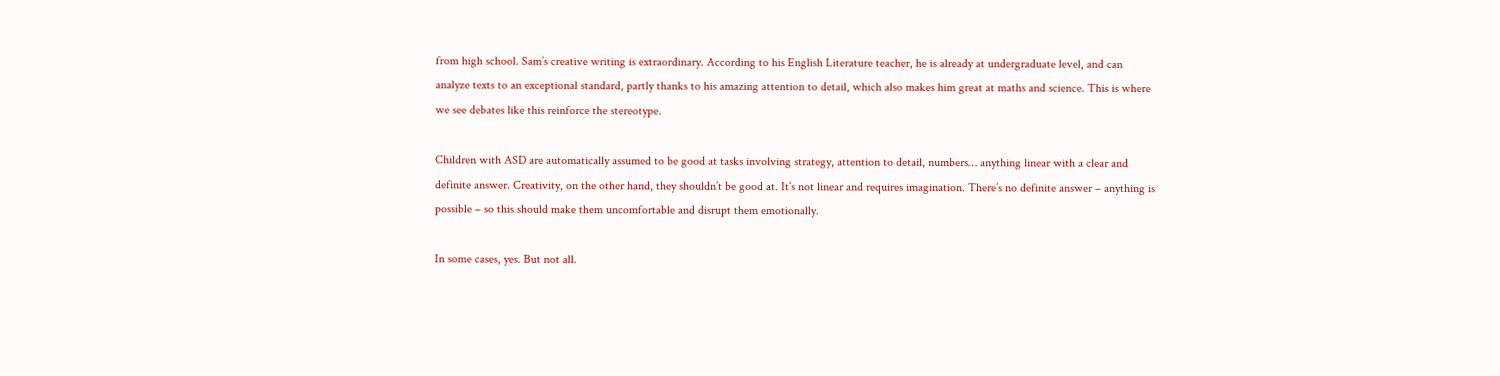from high school. Sam’s creative writing is extraordinary. According to his English Literature teacher, he is already at undergraduate level, and can analyze texts to an exceptional standard, partly thanks to his amazing attention to detail, which also makes him great at maths and science. This is where we see debates like this reinforce the stereotype.

Children with ASD are automatically assumed to be good at tasks involving strategy, attention to detail, numbers… anything linear with a clear and definite answer. Creativity, on the other hand, they shouldn’t be good at. It’s not linear and requires imagination. There’s no definite answer – anything is possible – so this should make them uncomfortable and disrupt them emotionally.

In some cases, yes. But not all.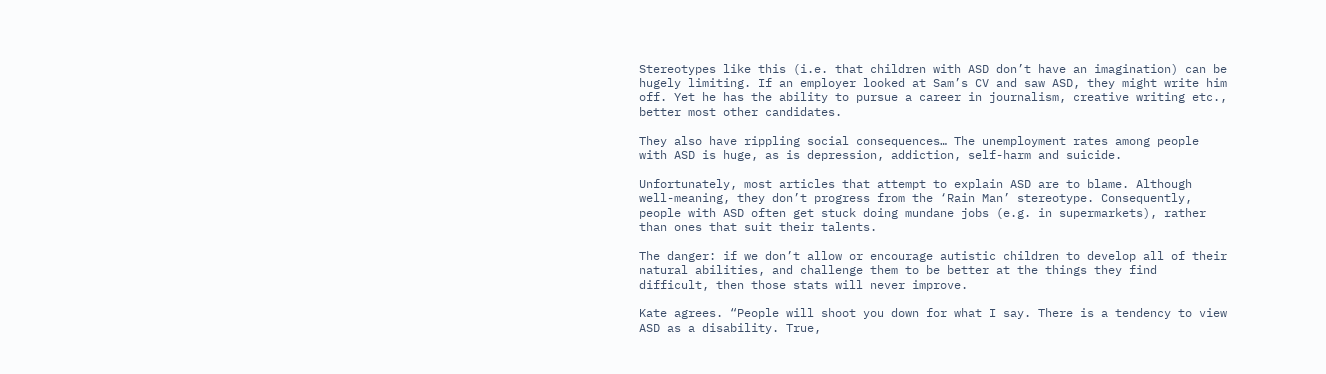Stereotypes like this (i.e. that children with ASD don’t have an imagination) can be hugely limiting. If an employer looked at Sam’s CV and saw ASD, they might write him off. Yet he has the ability to pursue a career in journalism, creative writing etc., better most other candidates.

They also have rippling social consequences… The unemployment rates among people with ASD is huge, as is depression, addiction, self-harm and suicide.

Unfortunately, most articles that attempt to explain ASD are to blame. Although well-meaning, they don’t progress from the ‘Rain Man’ stereotype. Consequently, people with ASD often get stuck doing mundane jobs (e.g. in supermarkets), rather than ones that suit their talents.

The danger: if we don’t allow or encourage autistic children to develop all of their natural abilities, and challenge them to be better at the things they find difficult, then those stats will never improve.

Kate agrees. “People will shoot you down for what I say. There is a tendency to view ASD as a disability. True,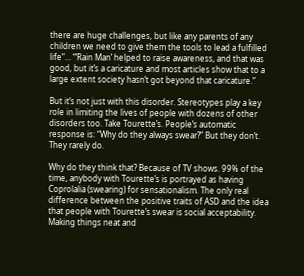there are huge challenges, but like any parents of any children we need to give them the tools to lead a fulfilled life”… “‘Rain Man’ helped to raise awareness, and that was good, but it’s a caricature and most articles show that to a large extent society hasn’t got beyond that caricature.”

But it’s not just with this disorder. Stereotypes play a key role in limiting the lives of people with dozens of other disorders too. Take Tourette’s. People’s automatic response is: “Why do they always swear?” But they don’t. They rarely do.

Why do they think that? Because of TV shows. 99% of the time, anybody with Tourette’s is portrayed as having Coprolalia (swearing) for sensationalism. The only real difference between the positive traits of ASD and the idea that people with Tourette’s swear is social acceptability. Making things neat and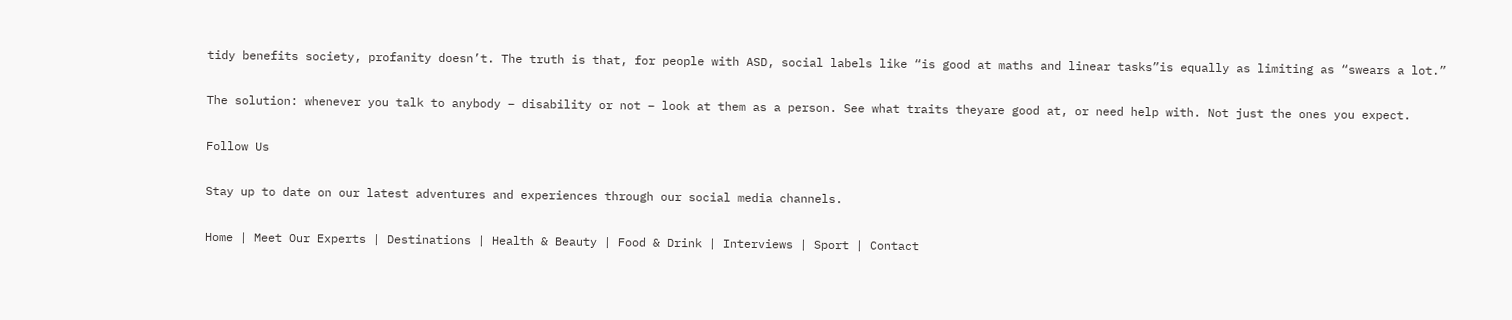tidy benefits society, profanity doesn’t. The truth is that, for people with ASD, social labels like “is good at maths and linear tasks”is equally as limiting as “swears a lot.”

The solution: whenever you talk to anybody – disability or not – look at them as a person. See what traits theyare good at, or need help with. Not just the ones you expect.

Follow Us

Stay up to date on our latest adventures and experiences through our social media channels.

Home | Meet Our Experts | Destinations | Health & Beauty | Food & Drink | Interviews | Sport | Contact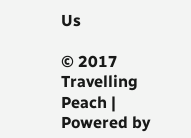Us

© 2017 Travelling Peach | Powered by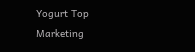Yogurt Top Marketing